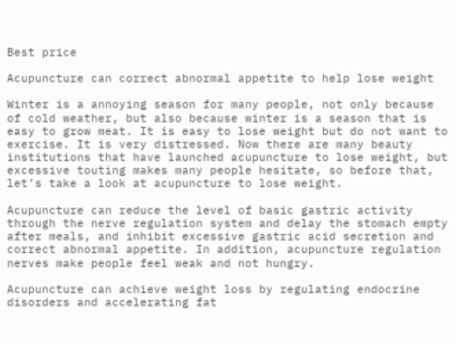Best price

Acupuncture can correct abnormal appetite to help lose weight

Winter is a annoying season for many people, not only because of cold weather, but also because winter is a season that is easy to grow meat. It is easy to lose weight but do not want to exercise. It is very distressed. Now there are many beauty institutions that have launched acupuncture to lose weight, but excessive touting makes many people hesitate, so before that, let’s take a look at acupuncture to lose weight.

Acupuncture can reduce the level of basic gastric activity through the nerve regulation system and delay the stomach empty after meals, and inhibit excessive gastric acid secretion and correct abnormal appetite. In addition, acupuncture regulation nerves make people feel weak and not hungry.

Acupuncture can achieve weight loss by regulating endocrine disorders and accelerating fat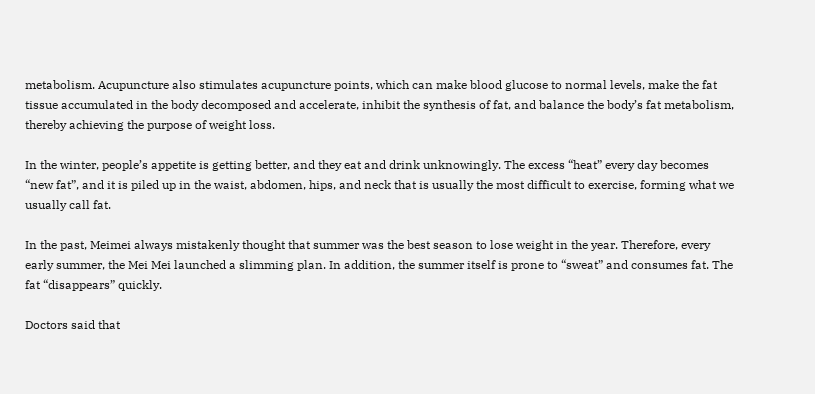metabolism. Acupuncture also stimulates acupuncture points, which can make blood glucose to normal levels, make the fat tissue accumulated in the body decomposed and accelerate, inhibit the synthesis of fat, and balance the body’s fat metabolism, thereby achieving the purpose of weight loss.

In the winter, people’s appetite is getting better, and they eat and drink unknowingly. The excess “heat” every day becomes “new fat”, and it is piled up in the waist, abdomen, hips, and neck that is usually the most difficult to exercise, forming what we usually call fat.

In the past, Meimei always mistakenly thought that summer was the best season to lose weight in the year. Therefore, every early summer, the Mei Mei launched a slimming plan. In addition, the summer itself is prone to “sweat” and consumes fat. The fat “disappears” quickly.

Doctors said that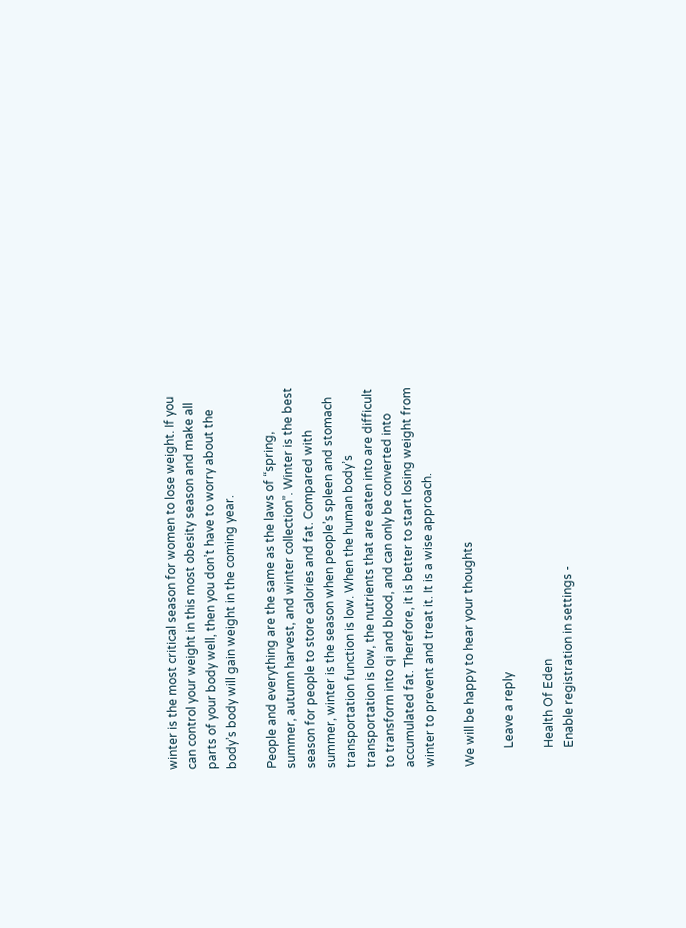winter is the most critical season for women to lose weight. If you can control your weight in this most obesity season and make all parts of your body well, then you don’t have to worry about the body’s body will gain weight in the coming year.

People and everything are the same as the laws of “spring, summer, autumn harvest, and winter collection”. Winter is the best season for people to store calories and fat. Compared with summer, winter is the season when people’s spleen and stomach transportation function is low. When the human body’s transportation is low, the nutrients that are eaten into are difficult to transform into qi and blood, and can only be converted into accumulated fat. Therefore, it is better to start losing weight from winter to prevent and treat it. It is a wise approach.

We will be happy to hear your thoughts

      Leave a reply

      Health Of Eden
      Enable registration in settings -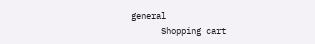general
      Shopping cart